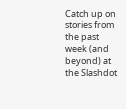Catch up on stories from the past week (and beyond) at the Slashdot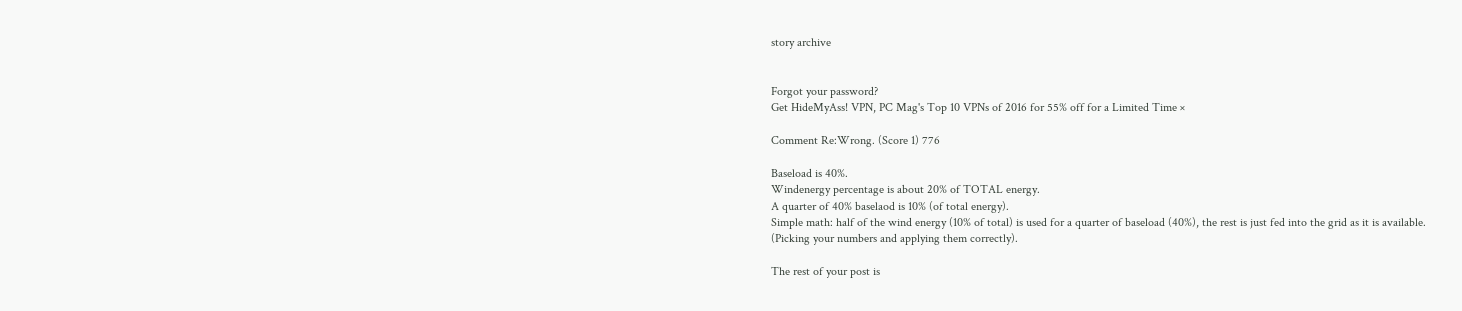story archive


Forgot your password?
Get HideMyAss! VPN, PC Mag's Top 10 VPNs of 2016 for 55% off for a Limited Time ×

Comment Re:Wrong. (Score 1) 776

Baseload is 40%.
Windenergy percentage is about 20% of TOTAL energy.
A quarter of 40% baselaod is 10% (of total energy).
Simple math: half of the wind energy (10% of total) is used for a quarter of baseload (40%), the rest is just fed into the grid as it is available.
(Picking your numbers and applying them correctly).

The rest of your post is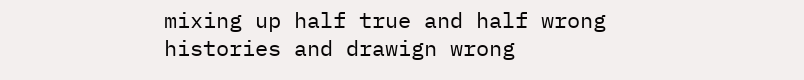mixing up half true and half wrong histories and drawign wrong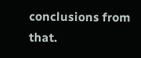conclusions from that.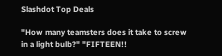Slashdot Top Deals

"How many teamsters does it take to screw in a light bulb?" "FIFTEEN!!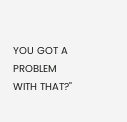YOU GOT A PROBLEM WITH THAT?"